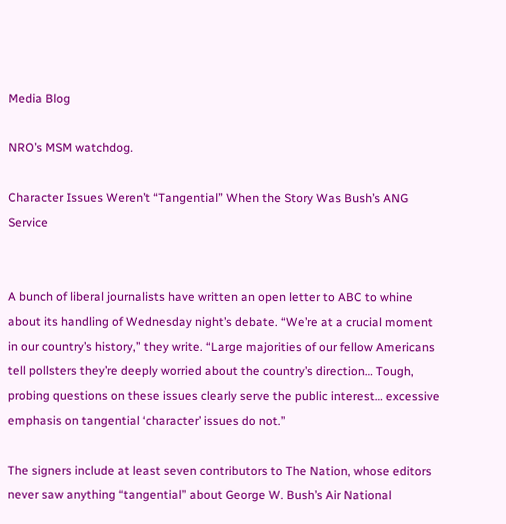Media Blog

NRO’s MSM watchdog.

Character Issues Weren’t “Tangential” When the Story Was Bush’s ANG Service


A bunch of liberal journalists have written an open letter to ABC to whine about its handling of Wednesday night’s debate. “We’re at a crucial moment in our country’s history,” they write. “Large majorities of our fellow Americans tell pollsters they’re deeply worried about the country’s direction… Tough, probing questions on these issues clearly serve the public interest… excessive emphasis on tangential ‘character’ issues do not.”

The signers include at least seven contributors to The Nation, whose editors never saw anything “tangential” about George W. Bush’s Air National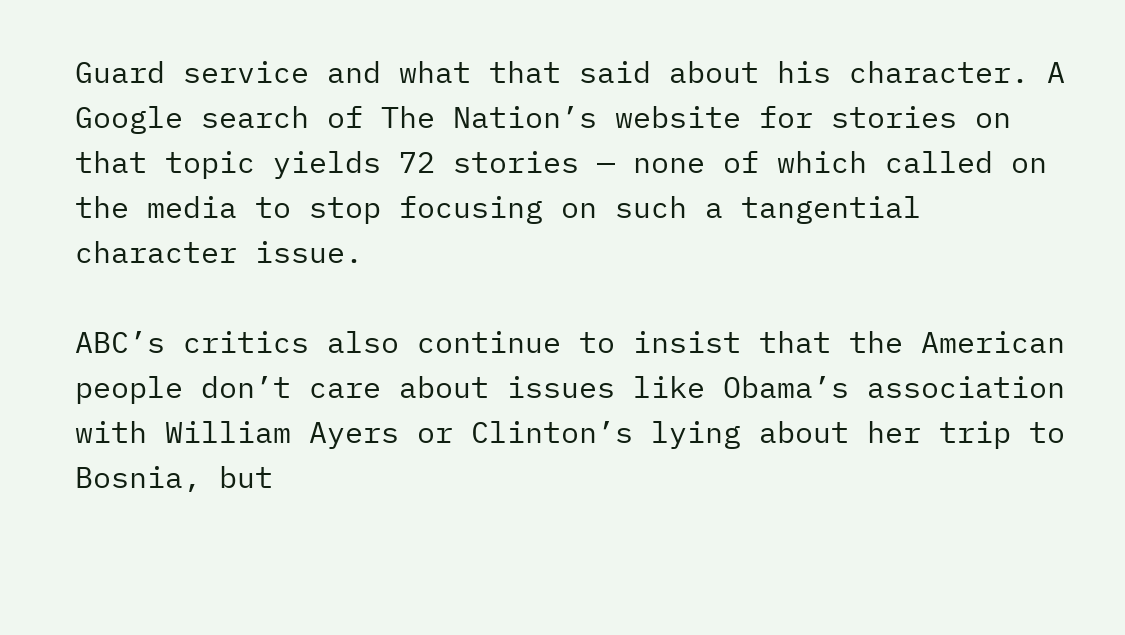Guard service and what that said about his character. A Google search of The Nation’s website for stories on that topic yields 72 stories — none of which called on the media to stop focusing on such a tangential character issue.

ABC’s critics also continue to insist that the American people don’t care about issues like Obama’s association with William Ayers or Clinton’s lying about her trip to Bosnia, but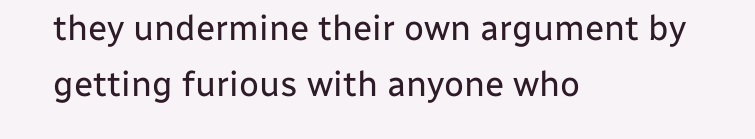they undermine their own argument by getting furious with anyone who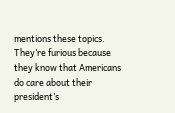mentions these topics. They’re furious because they know that Americans do care about their president’s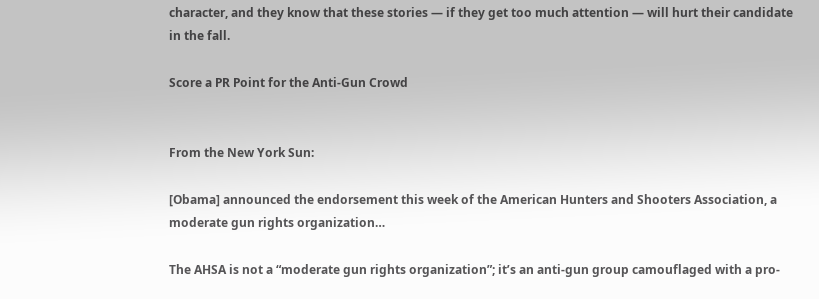character, and they know that these stories — if they get too much attention — will hurt their candidate in the fall.

Score a PR Point for the Anti-Gun Crowd


From the New York Sun:

[Obama] announced the endorsement this week of the American Hunters and Shooters Association, a moderate gun rights organization…

The AHSA is not a “moderate gun rights organization”; it’s an anti-gun group camouflaged with a pro-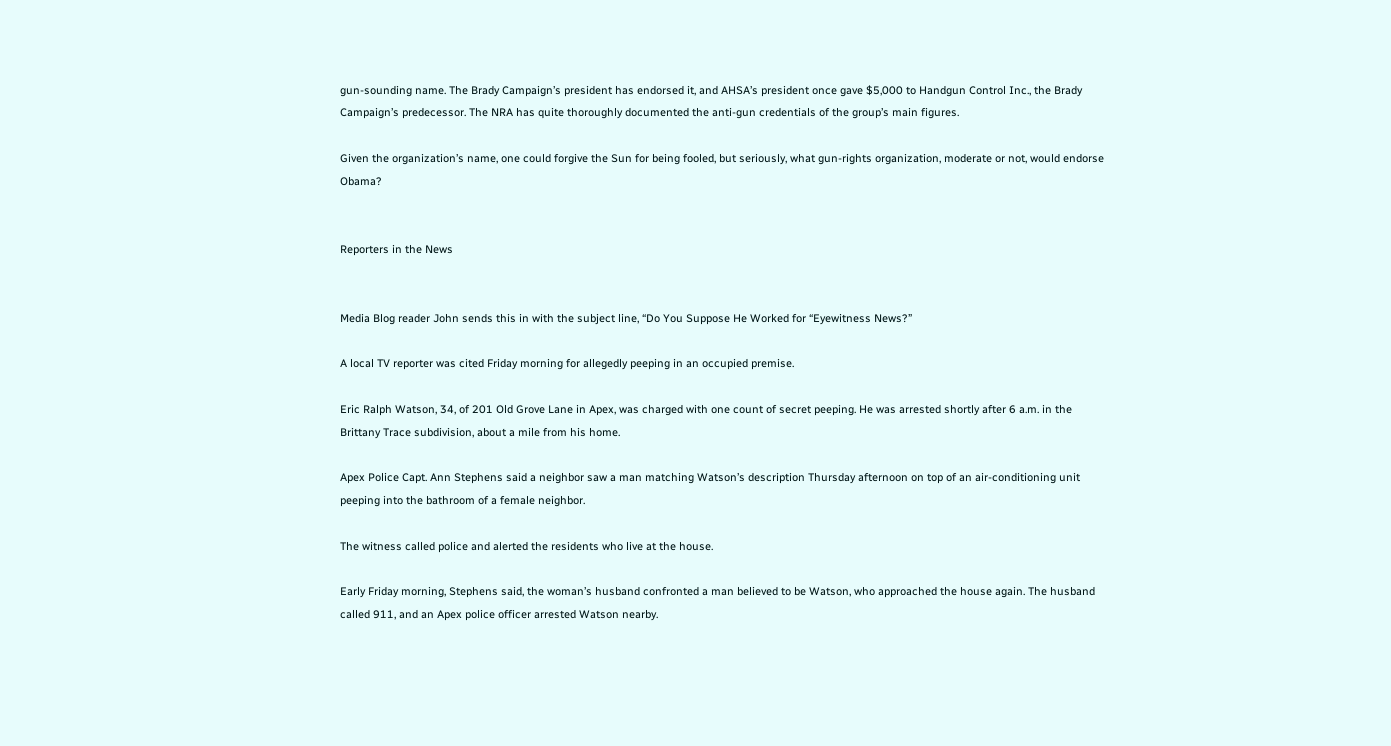gun-sounding name. The Brady Campaign’s president has endorsed it, and AHSA’s president once gave $5,000 to Handgun Control Inc., the Brady Campaign’s predecessor. The NRA has quite thoroughly documented the anti-gun credentials of the group’s main figures.

Given the organization’s name, one could forgive the Sun for being fooled, but seriously, what gun-rights organization, moderate or not, would endorse Obama?


Reporters in the News


Media Blog reader John sends this in with the subject line, “Do You Suppose He Worked for “Eyewitness News?”

A local TV reporter was cited Friday morning for allegedly peeping in an occupied premise.

Eric Ralph Watson, 34, of 201 Old Grove Lane in Apex, was charged with one count of secret peeping. He was arrested shortly after 6 a.m. in the Brittany Trace subdivision, about a mile from his home.

Apex Police Capt. Ann Stephens said a neighbor saw a man matching Watson’s description Thursday afternoon on top of an air-conditioning unit peeping into the bathroom of a female neighbor.

The witness called police and alerted the residents who live at the house.

Early Friday morning, Stephens said, the woman’s husband confronted a man believed to be Watson, who approached the house again. The husband called 911, and an Apex police officer arrested Watson nearby.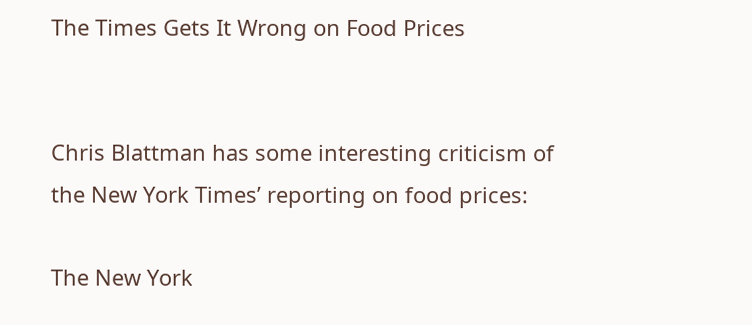The Times Gets It Wrong on Food Prices


Chris Blattman has some interesting criticism of the New York Times’ reporting on food prices:

The New York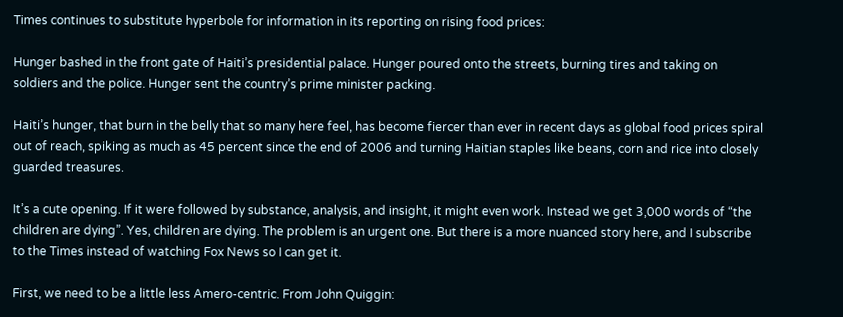Times continues to substitute hyperbole for information in its reporting on rising food prices:

Hunger bashed in the front gate of Haiti’s presidential palace. Hunger poured onto the streets, burning tires and taking on soldiers and the police. Hunger sent the country’s prime minister packing.

Haiti’s hunger, that burn in the belly that so many here feel, has become fiercer than ever in recent days as global food prices spiral out of reach, spiking as much as 45 percent since the end of 2006 and turning Haitian staples like beans, corn and rice into closely guarded treasures.

It’s a cute opening. If it were followed by substance, analysis, and insight, it might even work. Instead we get 3,000 words of “the children are dying”. Yes, children are dying. The problem is an urgent one. But there is a more nuanced story here, and I subscribe to the Times instead of watching Fox News so I can get it.

First, we need to be a little less Amero-centric. From John Quiggin: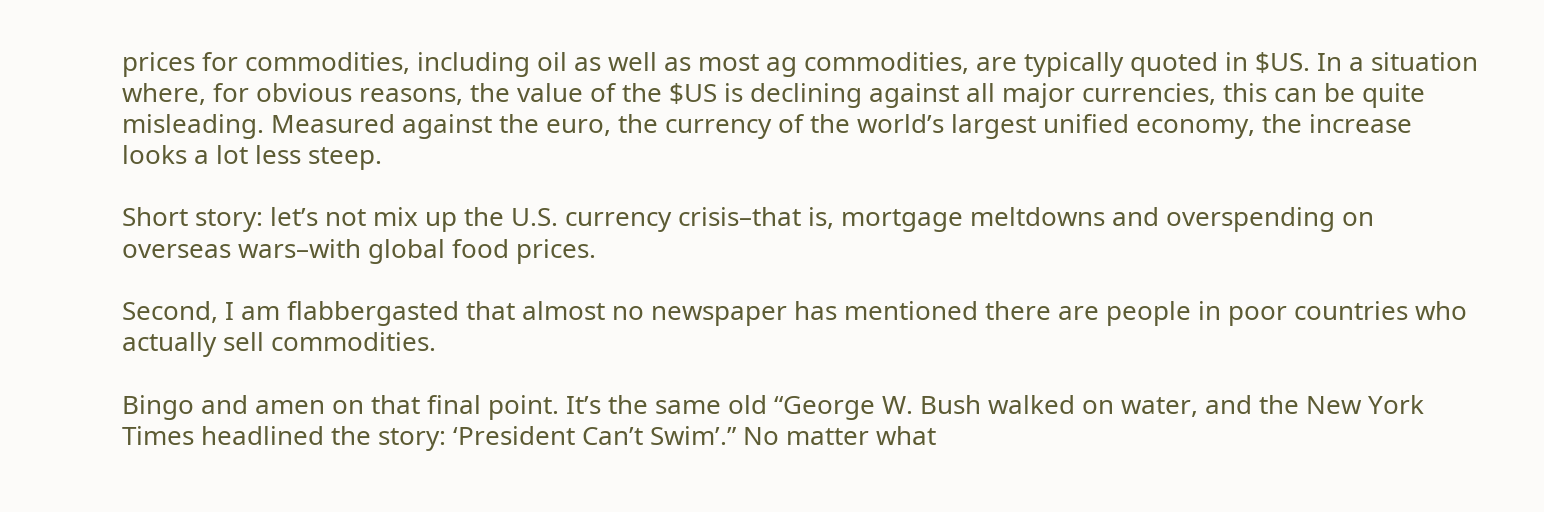prices for commodities, including oil as well as most ag commodities, are typically quoted in $US. In a situation where, for obvious reasons, the value of the $US is declining against all major currencies, this can be quite misleading. Measured against the euro, the currency of the world’s largest unified economy, the increase looks a lot less steep.

Short story: let’s not mix up the U.S. currency crisis–that is, mortgage meltdowns and overspending on overseas wars–with global food prices.

Second, I am flabbergasted that almost no newspaper has mentioned there are people in poor countries who actually sell commodities.

Bingo and amen on that final point. It’s the same old “George W. Bush walked on water, and the New York Times headlined the story: ‘President Can’t Swim’.” No matter what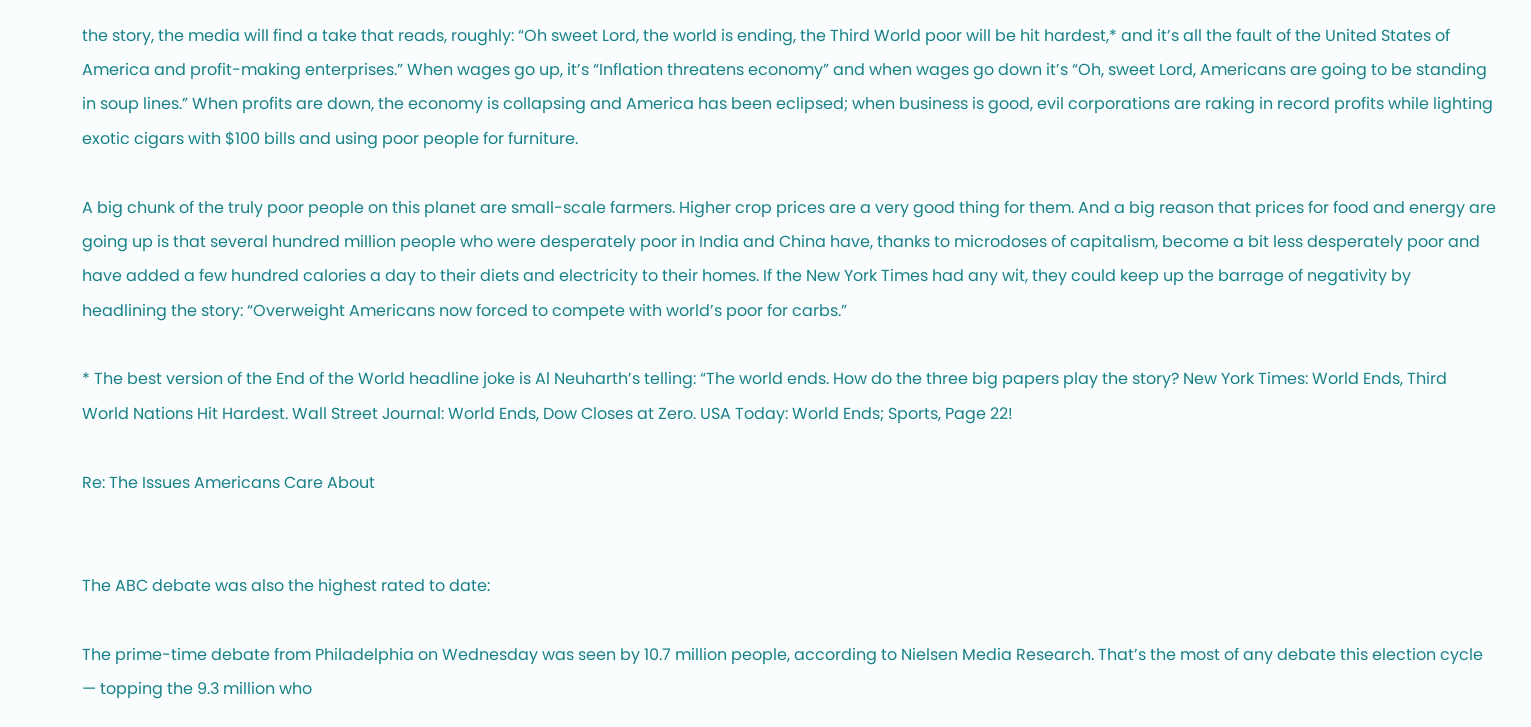the story, the media will find a take that reads, roughly: “Oh sweet Lord, the world is ending, the Third World poor will be hit hardest,* and it’s all the fault of the United States of America and profit-making enterprises.” When wages go up, it’s “Inflation threatens economy” and when wages go down it’s “Oh, sweet Lord, Americans are going to be standing in soup lines.” When profits are down, the economy is collapsing and America has been eclipsed; when business is good, evil corporations are raking in record profits while lighting exotic cigars with $100 bills and using poor people for furniture.

A big chunk of the truly poor people on this planet are small-scale farmers. Higher crop prices are a very good thing for them. And a big reason that prices for food and energy are going up is that several hundred million people who were desperately poor in India and China have, thanks to microdoses of capitalism, become a bit less desperately poor and have added a few hundred calories a day to their diets and electricity to their homes. If the New York Times had any wit, they could keep up the barrage of negativity by headlining the story: “Overweight Americans now forced to compete with world’s poor for carbs.”

* The best version of the End of the World headline joke is Al Neuharth’s telling: “The world ends. How do the three big papers play the story? New York Times: World Ends, Third World Nations Hit Hardest. Wall Street Journal: World Ends, Dow Closes at Zero. USA Today: World Ends; Sports, Page 22!

Re: The Issues Americans Care About


The ABC debate was also the highest rated to date:

The prime-time debate from Philadelphia on Wednesday was seen by 10.7 million people, according to Nielsen Media Research. That’s the most of any debate this election cycle — topping the 9.3 million who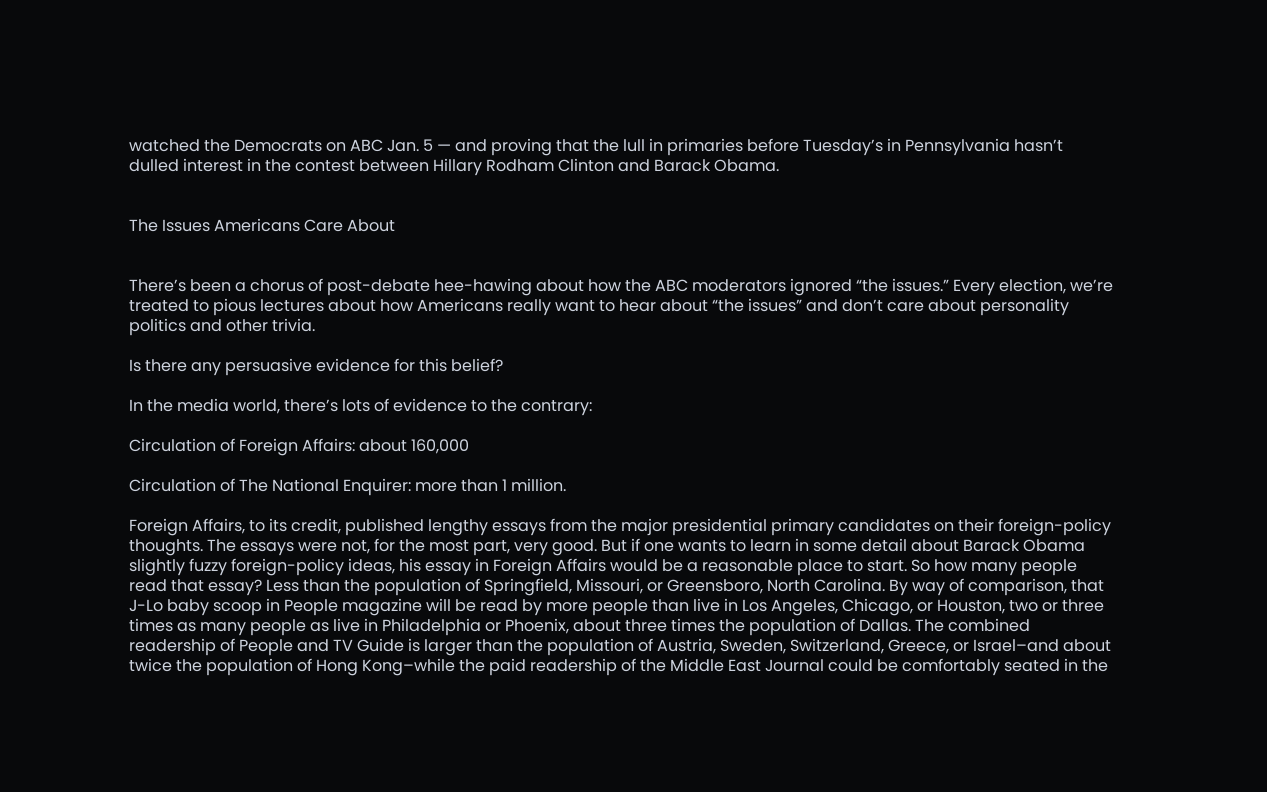watched the Democrats on ABC Jan. 5 — and proving that the lull in primaries before Tuesday’s in Pennsylvania hasn’t dulled interest in the contest between Hillary Rodham Clinton and Barack Obama.


The Issues Americans Care About


There’s been a chorus of post-debate hee-hawing about how the ABC moderators ignored “the issues.” Every election, we’re treated to pious lectures about how Americans really want to hear about “the issues” and don’t care about personality politics and other trivia.

Is there any persuasive evidence for this belief?

In the media world, there’s lots of evidence to the contrary:

Circulation of Foreign Affairs: about 160,000

Circulation of The National Enquirer: more than 1 million.

Foreign Affairs, to its credit, published lengthy essays from the major presidential primary candidates on their foreign-policy thoughts. The essays were not, for the most part, very good. But if one wants to learn in some detail about Barack Obama slightly fuzzy foreign-policy ideas, his essay in Foreign Affairs would be a reasonable place to start. So how many people read that essay? Less than the population of Springfield, Missouri, or Greensboro, North Carolina. By way of comparison, that J-Lo baby scoop in People magazine will be read by more people than live in Los Angeles, Chicago, or Houston, two or three times as many people as live in Philadelphia or Phoenix, about three times the population of Dallas. The combined readership of People and TV Guide is larger than the population of Austria, Sweden, Switzerland, Greece, or Israel–and about twice the population of Hong Kong–while the paid readership of the Middle East Journal could be comfortably seated in the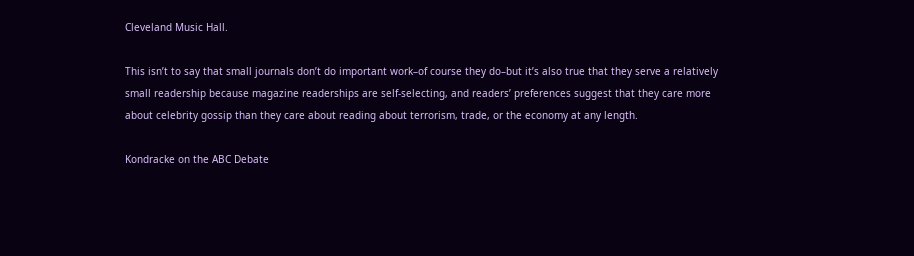Cleveland Music Hall.

This isn’t to say that small journals don’t do important work–of course they do–but it’s also true that they serve a relatively small readership because magazine readerships are self-selecting, and readers’ preferences suggest that they care more about celebrity gossip than they care about reading about terrorism, trade, or the economy at any length.

Kondracke on the ABC Debate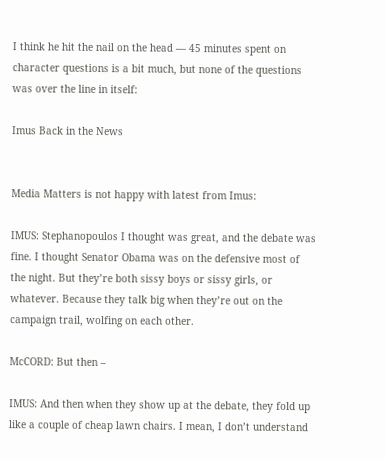I think he hit the nail on the head — 45 minutes spent on character questions is a bit much, but none of the questions was over the line in itself:

Imus Back in the News


Media Matters is not happy with latest from Imus:

IMUS: Stephanopoulos I thought was great, and the debate was fine. I thought Senator Obama was on the defensive most of the night. But they’re both sissy boys or sissy girls, or whatever. Because they talk big when they’re out on the campaign trail, wolfing on each other.

McCORD: But then –

IMUS: And then when they show up at the debate, they fold up like a couple of cheap lawn chairs. I mean, I don’t understand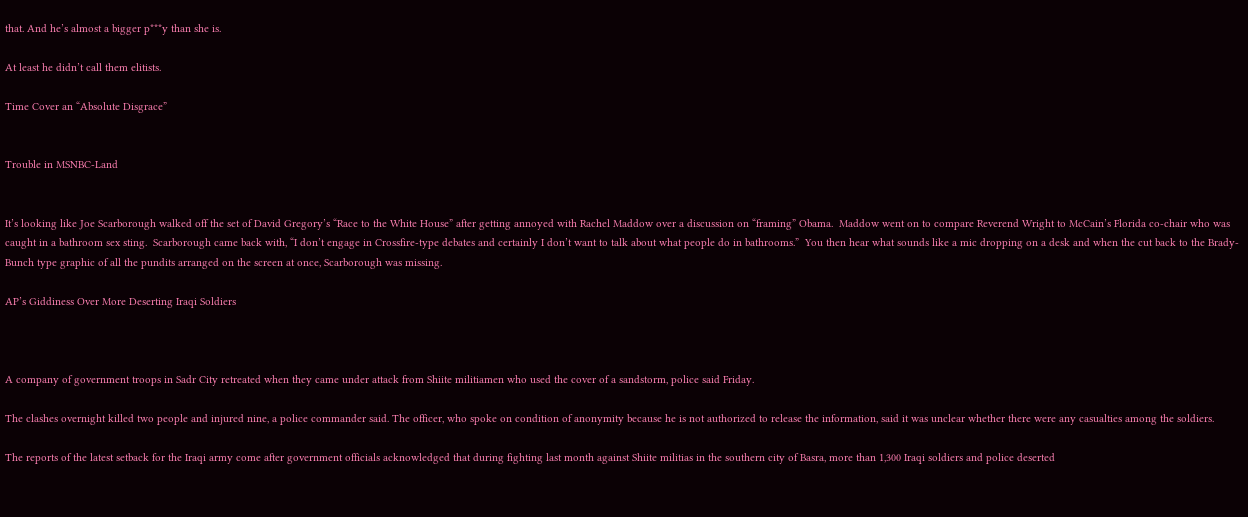that. And he’s almost a bigger p***y than she is.

At least he didn’t call them elitists.

Time Cover an “Absolute Disgrace”


Trouble in MSNBC-Land


It’s looking like Joe Scarborough walked off the set of David Gregory’s “Race to the White House” after getting annoyed with Rachel Maddow over a discussion on “framing” Obama.  Maddow went on to compare Reverend Wright to McCain’s Florida co-chair who was caught in a bathroom sex sting.  Scarborough came back with, “I don’t engage in Crossfire-type debates and certainly I don’t want to talk about what people do in bathrooms.”  You then hear what sounds like a mic dropping on a desk and when the cut back to the Brady-Bunch type graphic of all the pundits arranged on the screen at once, Scarborough was missing.

AP’s Giddiness Over More Deserting Iraqi Soldiers



A company of government troops in Sadr City retreated when they came under attack from Shiite militiamen who used the cover of a sandstorm, police said Friday.

The clashes overnight killed two people and injured nine, a police commander said. The officer, who spoke on condition of anonymity because he is not authorized to release the information, said it was unclear whether there were any casualties among the soldiers.

The reports of the latest setback for the Iraqi army come after government officials acknowledged that during fighting last month against Shiite militias in the southern city of Basra, more than 1,300 Iraqi soldiers and police deserted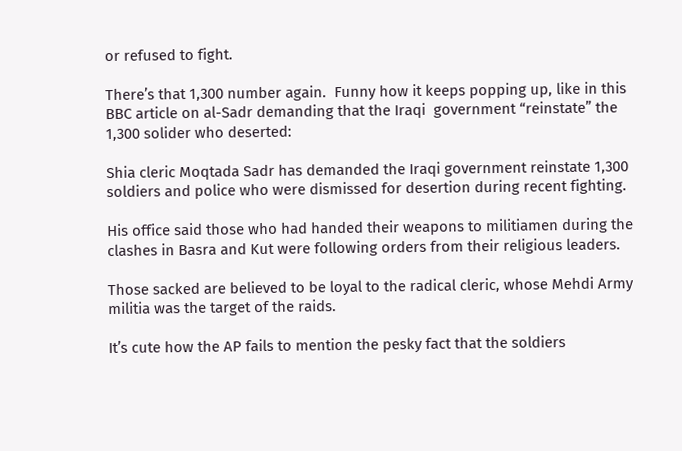or refused to fight.

There’s that 1,300 number again.  Funny how it keeps popping up, like in this BBC article on al-Sadr demanding that the Iraqi  government “reinstate” the 1,300 solider who deserted:

Shia cleric Moqtada Sadr has demanded the Iraqi government reinstate 1,300 soldiers and police who were dismissed for desertion during recent fighting.

His office said those who had handed their weapons to militiamen during the clashes in Basra and Kut were following orders from their religious leaders.

Those sacked are believed to be loyal to the radical cleric, whose Mehdi Army militia was the target of the raids.

It’s cute how the AP fails to mention the pesky fact that the soldiers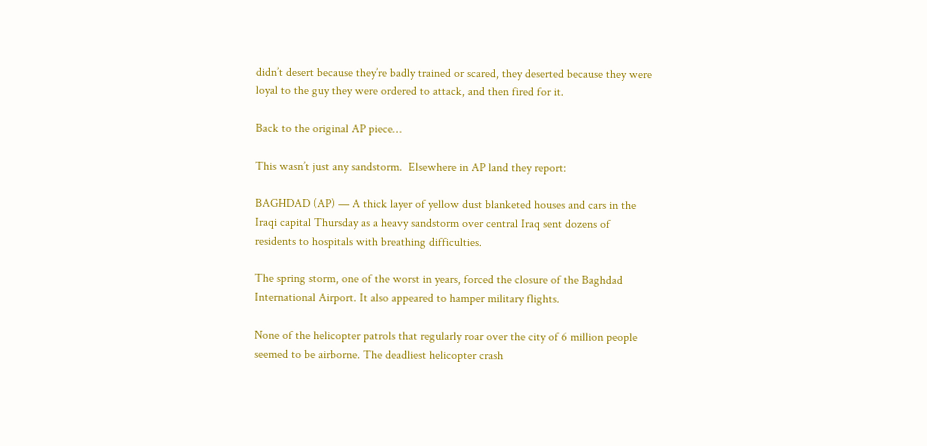didn’t desert because they’re badly trained or scared, they deserted because they were loyal to the guy they were ordered to attack, and then fired for it.

Back to the original AP piece…

This wasn’t just any sandstorm.  Elsewhere in AP land they report:

BAGHDAD (AP) — A thick layer of yellow dust blanketed houses and cars in the Iraqi capital Thursday as a heavy sandstorm over central Iraq sent dozens of residents to hospitals with breathing difficulties.

The spring storm, one of the worst in years, forced the closure of the Baghdad International Airport. It also appeared to hamper military flights.

None of the helicopter patrols that regularly roar over the city of 6 million people seemed to be airborne. The deadliest helicopter crash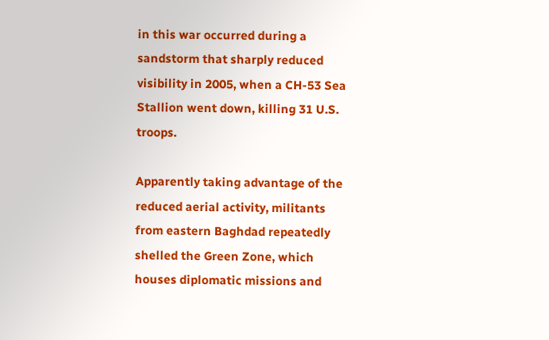in this war occurred during a sandstorm that sharply reduced visibility in 2005, when a CH-53 Sea Stallion went down, killing 31 U.S. troops.

Apparently taking advantage of the reduced aerial activity, militants from eastern Baghdad repeatedly shelled the Green Zone, which houses diplomatic missions and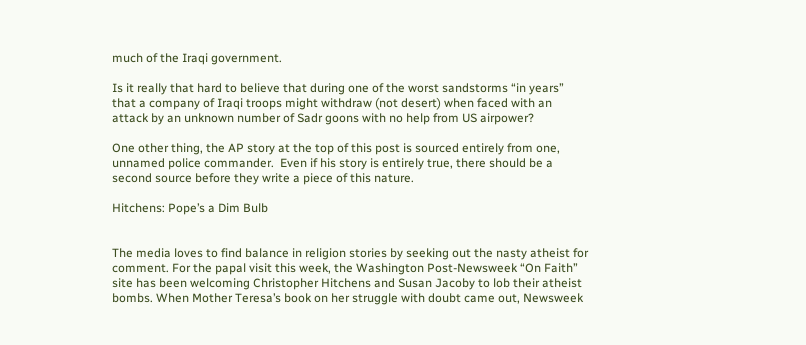much of the Iraqi government.

Is it really that hard to believe that during one of the worst sandstorms “in years” that a company of Iraqi troops might withdraw (not desert) when faced with an attack by an unknown number of Sadr goons with no help from US airpower?

One other thing, the AP story at the top of this post is sourced entirely from one, unnamed police commander.  Even if his story is entirely true, there should be a second source before they write a piece of this nature.

Hitchens: Pope’s a Dim Bulb


The media loves to find balance in religion stories by seeking out the nasty atheist for comment. For the papal visit this week, the Washington Post-Newsweek “On Faith” site has been welcoming Christopher Hitchens and Susan Jacoby to lob their atheist bombs. When Mother Teresa’s book on her struggle with doubt came out, Newsweek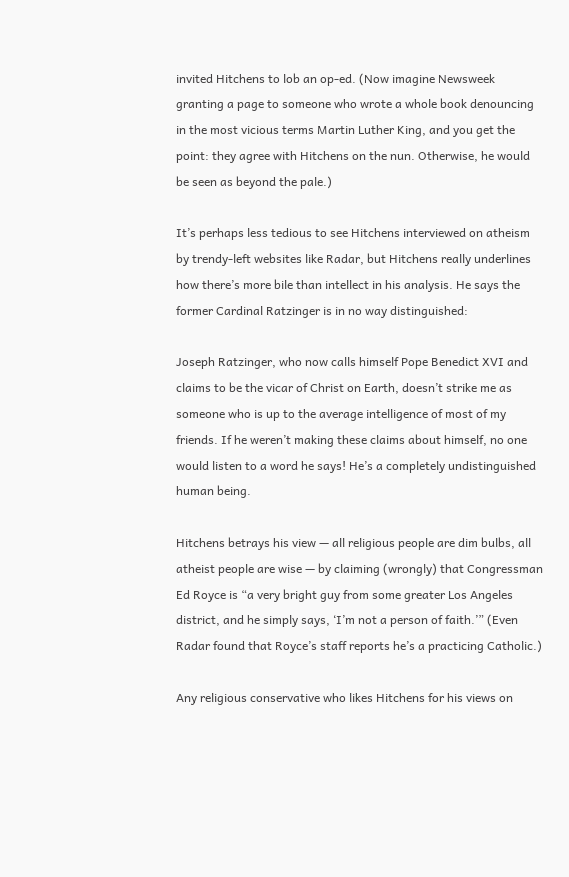invited Hitchens to lob an op-ed. (Now imagine Newsweek granting a page to someone who wrote a whole book denouncing in the most vicious terms Martin Luther King, and you get the point: they agree with Hitchens on the nun. Otherwise, he would be seen as beyond the pale.)

It’s perhaps less tedious to see Hitchens interviewed on atheism by trendy-left websites like Radar, but Hitchens really underlines how there’s more bile than intellect in his analysis. He says the former Cardinal Ratzinger is in no way distinguished:

Joseph Ratzinger, who now calls himself Pope Benedict XVI and claims to be the vicar of Christ on Earth, doesn’t strike me as someone who is up to the average intelligence of most of my friends. If he weren’t making these claims about himself, no one would listen to a word he says! He’s a completely undistinguished human being.

Hitchens betrays his view — all religious people are dim bulbs, all atheist people are wise — by claiming (wrongly) that Congressman Ed Royce is “a very bright guy from some greater Los Angeles district, and he simply says, ‘I’m not a person of faith.’” (Even Radar found that Royce’s staff reports he’s a practicing Catholic.)

Any religious conservative who likes Hitchens for his views on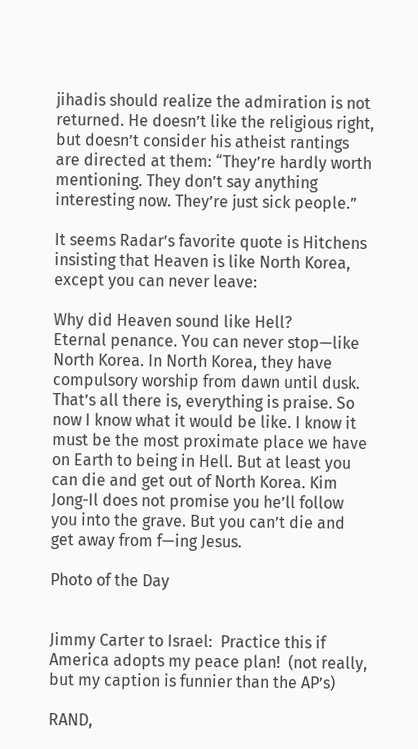jihadis should realize the admiration is not returned. He doesn’t like the religious right, but doesn’t consider his atheist rantings are directed at them: “They’re hardly worth mentioning. They don’t say anything interesting now. They’re just sick people.”

It seems Radar’s favorite quote is Hitchens insisting that Heaven is like North Korea, except you can never leave:

Why did Heaven sound like Hell?
Eternal penance. You can never stop—like North Korea. In North Korea, they have compulsory worship from dawn until dusk. That’s all there is, everything is praise. So now I know what it would be like. I know it must be the most proximate place we have on Earth to being in Hell. But at least you can die and get out of North Korea. Kim Jong-Il does not promise you he’ll follow you into the grave. But you can’t die and get away from f—ing Jesus.

Photo of the Day


Jimmy Carter to Israel:  Practice this if America adopts my peace plan!  (not really, but my caption is funnier than the AP’s)

RAND,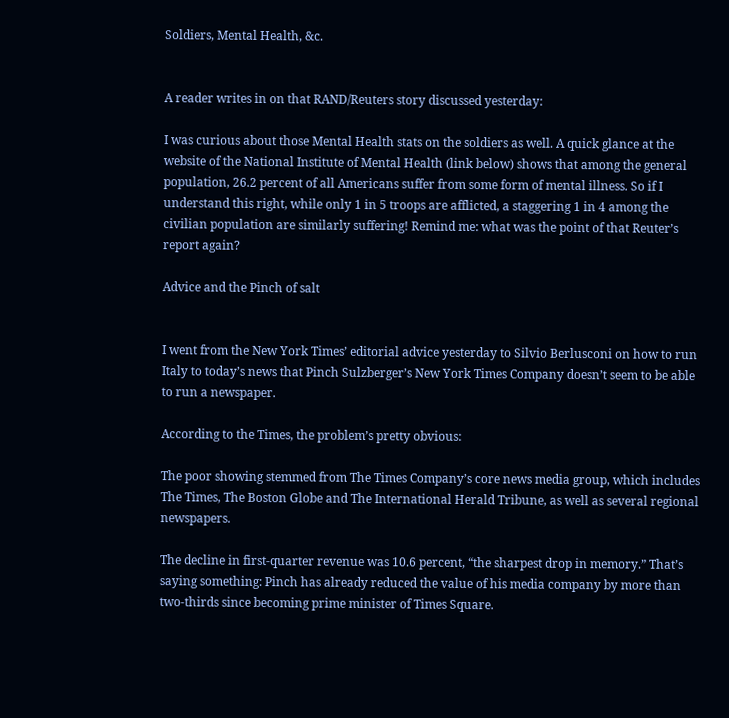Soldiers, Mental Health, &c.


A reader writes in on that RAND/Reuters story discussed yesterday:

I was curious about those Mental Health stats on the soldiers as well. A quick glance at the website of the National Institute of Mental Health (link below) shows that among the general population, 26.2 percent of all Americans suffer from some form of mental illness. So if I understand this right, while only 1 in 5 troops are afflicted, a staggering 1 in 4 among the civilian population are similarly suffering! Remind me: what was the point of that Reuter’s report again?

Advice and the Pinch of salt


I went from the New York Times’ editorial advice yesterday to Silvio Berlusconi on how to run Italy to today’s news that Pinch Sulzberger’s New York Times Company doesn’t seem to be able to run a newspaper.

According to the Times, the problem’s pretty obvious:

The poor showing stemmed from The Times Company’s core news media group, which includes The Times, The Boston Globe and The International Herald Tribune, as well as several regional newspapers.

The decline in first-quarter revenue was 10.6 percent, “the sharpest drop in memory.” That’s saying something: Pinch has already reduced the value of his media company by more than two-thirds since becoming prime minister of Times Square.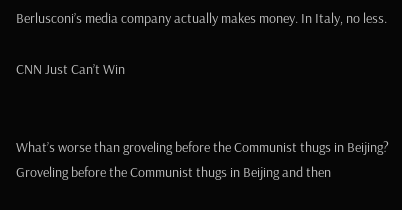Berlusconi’s media company actually makes money. In Italy, no less.

CNN Just Can’t Win


What’s worse than groveling before the Communist thugs in Beijing? Groveling before the Communist thugs in Beijing and then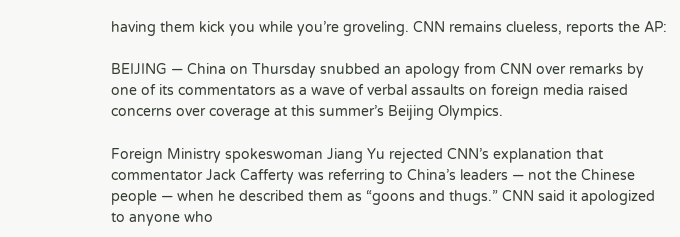having them kick you while you’re groveling. CNN remains clueless, reports the AP:

BEIJING — China on Thursday snubbed an apology from CNN over remarks by one of its commentators as a wave of verbal assaults on foreign media raised concerns over coverage at this summer’s Beijing Olympics.

Foreign Ministry spokeswoman Jiang Yu rejected CNN’s explanation that commentator Jack Cafferty was referring to China’s leaders — not the Chinese people — when he described them as “goons and thugs.” CNN said it apologized to anyone who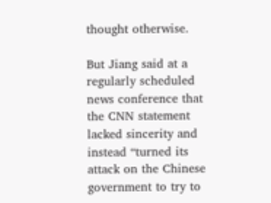thought otherwise.

But Jiang said at a regularly scheduled news conference that the CNN statement lacked sincerity and instead “turned its attack on the Chinese government to try to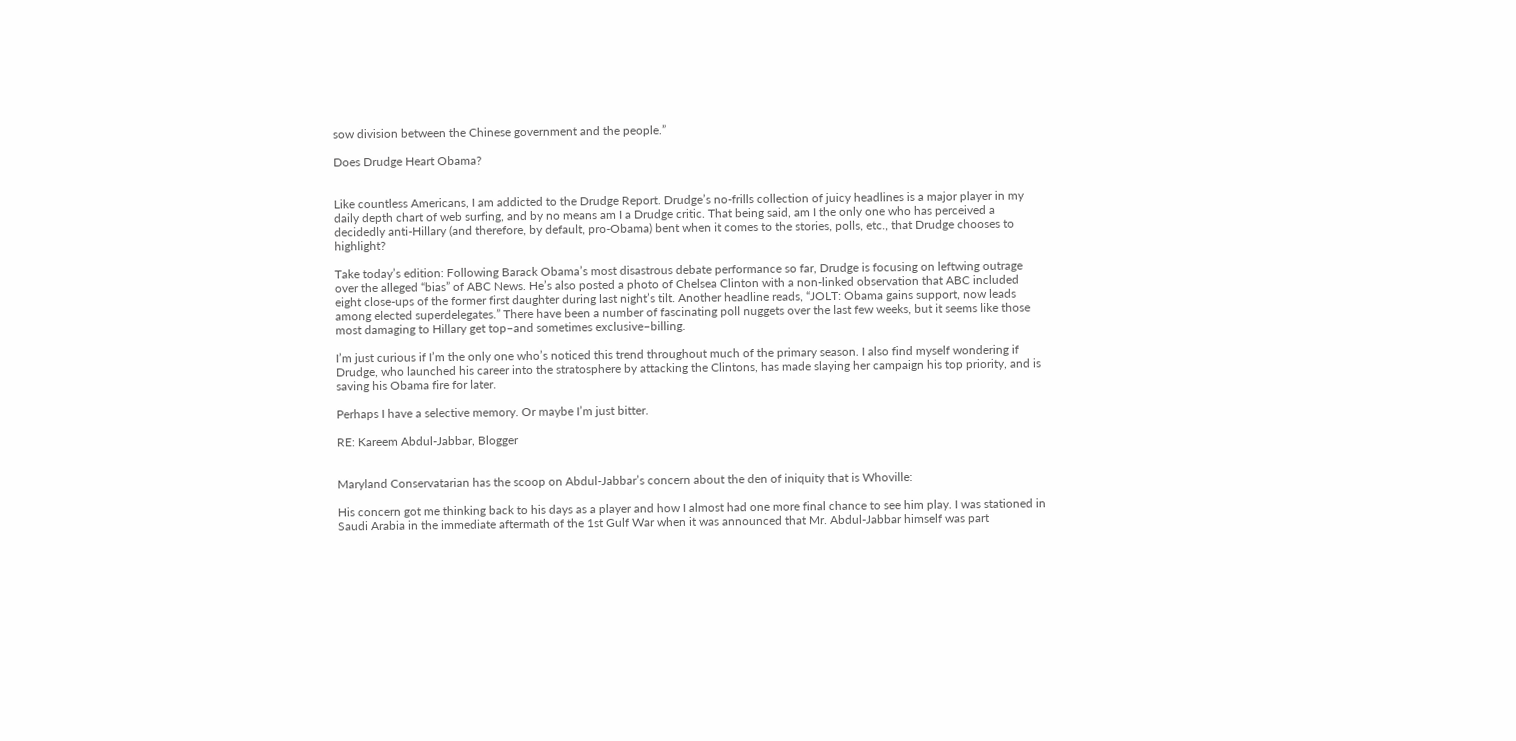sow division between the Chinese government and the people.”

Does Drudge Heart Obama?


Like countless Americans, I am addicted to the Drudge Report. Drudge’s no-frills collection of juicy headlines is a major player in my daily depth chart of web surfing, and by no means am I a Drudge critic. That being said, am I the only one who has perceived a decidedly anti-Hillary (and therefore, by default, pro-Obama) bent when it comes to the stories, polls, etc., that Drudge chooses to highlight?

Take today’s edition: Following Barack Obama’s most disastrous debate performance so far, Drudge is focusing on leftwing outrage over the alleged “bias” of ABC News. He’s also posted a photo of Chelsea Clinton with a non-linked observation that ABC included eight close-ups of the former first daughter during last night’s tilt. Another headline reads, “JOLT: Obama gains support, now leads among elected superdelegates.” There have been a number of fascinating poll nuggets over the last few weeks, but it seems like those most damaging to Hillary get top–and sometimes exclusive–billing.

I’m just curious if I’m the only one who’s noticed this trend throughout much of the primary season. I also find myself wondering if Drudge, who launched his career into the stratosphere by attacking the Clintons, has made slaying her campaign his top priority, and is saving his Obama fire for later.

Perhaps I have a selective memory. Or maybe I’m just bitter.

RE: Kareem Abdul-Jabbar, Blogger


Maryland Conservatarian has the scoop on Abdul-Jabbar’s concern about the den of iniquity that is Whoville:

His concern got me thinking back to his days as a player and how I almost had one more final chance to see him play. I was stationed in Saudi Arabia in the immediate aftermath of the 1st Gulf War when it was announced that Mr. Abdul-Jabbar himself was part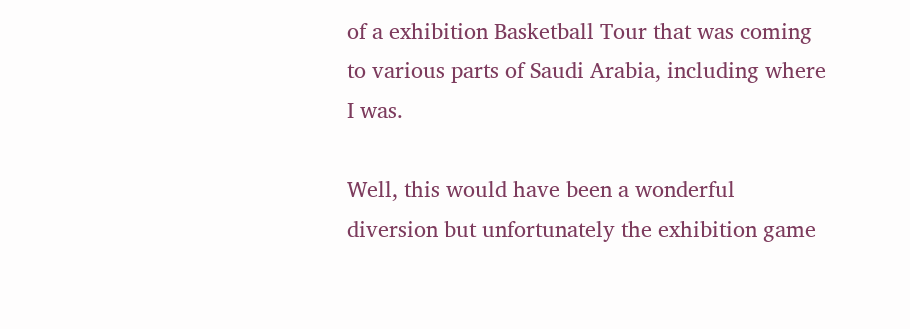of a exhibition Basketball Tour that was coming to various parts of Saudi Arabia, including where I was.

Well, this would have been a wonderful diversion but unfortunately the exhibition game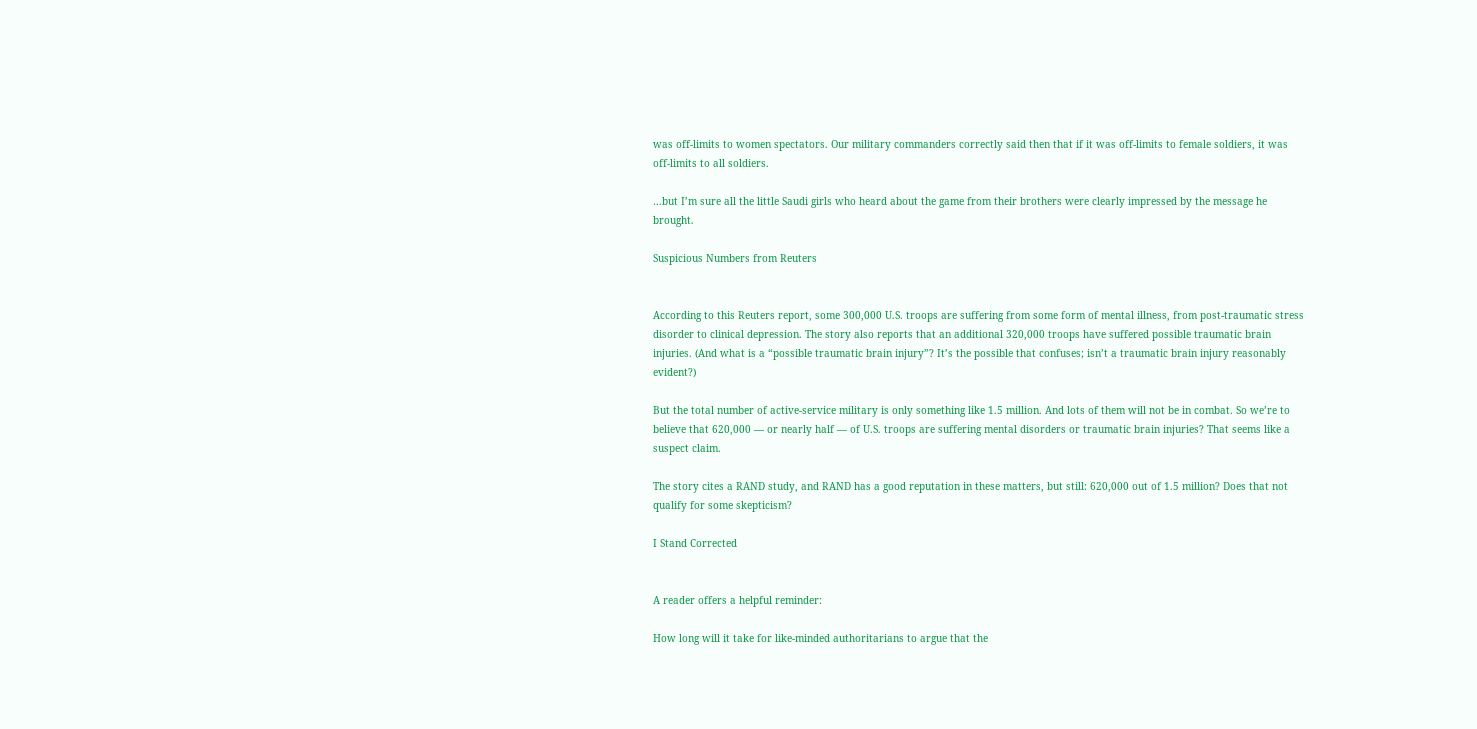was off-limits to women spectators. Our military commanders correctly said then that if it was off-limits to female soldiers, it was off-limits to all soldiers.

…but I’m sure all the little Saudi girls who heard about the game from their brothers were clearly impressed by the message he brought.

Suspicious Numbers from Reuters


According to this Reuters report, some 300,000 U.S. troops are suffering from some form of mental illness, from post-traumatic stress disorder to clinical depression. The story also reports that an additional 320,000 troops have suffered possible traumatic brain injuries. (And what is a “possible traumatic brain injury”? It’s the possible that confuses; isn’t a traumatic brain injury reasonably evident?)

But the total number of active-service military is only something like 1.5 million. And lots of them will not be in combat. So we’re to believe that 620,000 — or nearly half — of U.S. troops are suffering mental disorders or traumatic brain injuries? That seems like a suspect claim.

The story cites a RAND study, and RAND has a good reputation in these matters, but still: 620,000 out of 1.5 million? Does that not qualify for some skepticism?

I Stand Corrected


A reader offers a helpful reminder:

How long will it take for like-minded authoritarians to argue that the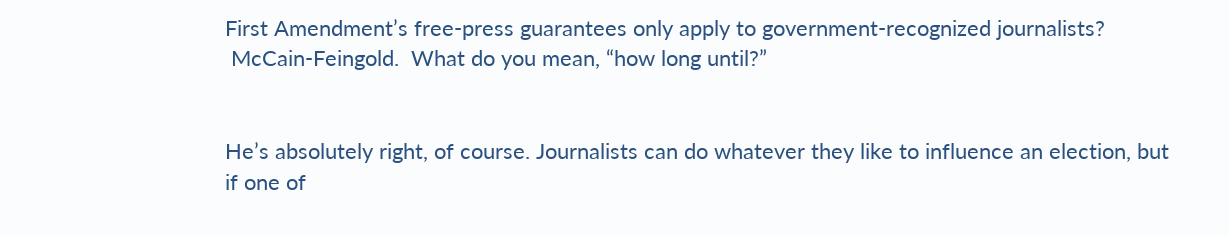First Amendment’s free-press guarantees only apply to government-recognized journalists?
 McCain-Feingold.  What do you mean, “how long until?”


He’s absolutely right, of course. Journalists can do whatever they like to influence an election, but if one of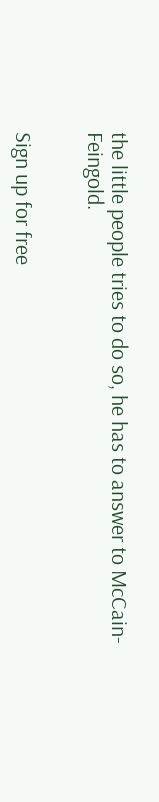the little people tries to do so, he has to answer to McCain-Feingold.


Sign up for free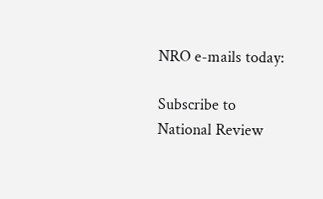NRO e-mails today:

Subscribe to National Review